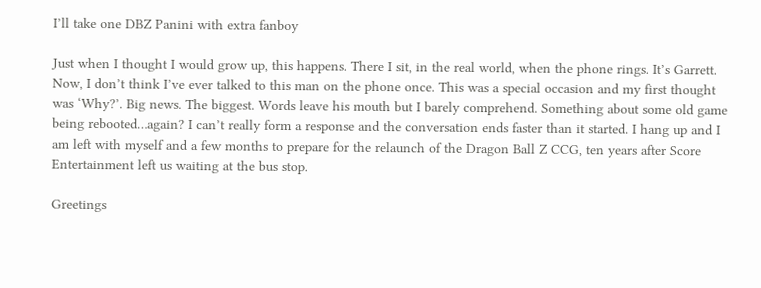I’ll take one DBZ Panini with extra fanboy

Just when I thought I would grow up, this happens. There I sit, in the real world, when the phone rings. It’s Garrett. Now, I don’t think I’ve ever talked to this man on the phone once. This was a special occasion and my first thought was ‘Why?’. Big news. The biggest. Words leave his mouth but I barely comprehend. Something about some old game being rebooted…again? I can’t really form a response and the conversation ends faster than it started. I hang up and I am left with myself and a few months to prepare for the relaunch of the Dragon Ball Z CCG, ten years after Score Entertainment left us waiting at the bus stop.

Greetings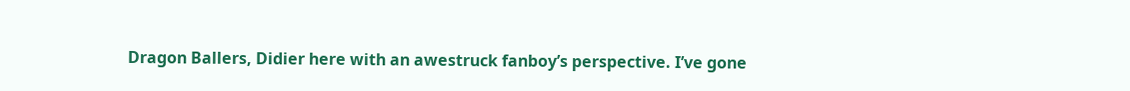Dragon Ballers, Didier here with an awestruck fanboy’s perspective. I’ve gone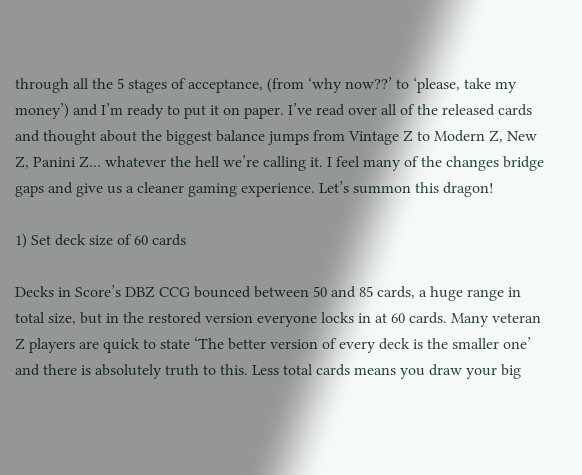through all the 5 stages of acceptance, (from ‘why now??’ to ‘please, take my money’) and I’m ready to put it on paper. I’ve read over all of the released cards and thought about the biggest balance jumps from Vintage Z to Modern Z, New Z, Panini Z… whatever the hell we’re calling it. I feel many of the changes bridge gaps and give us a cleaner gaming experience. Let’s summon this dragon!

1) Set deck size of 60 cards

Decks in Score’s DBZ CCG bounced between 50 and 85 cards, a huge range in total size, but in the restored version everyone locks in at 60 cards. Many veteran Z players are quick to state ‘The better version of every deck is the smaller one’ and there is absolutely truth to this. Less total cards means you draw your big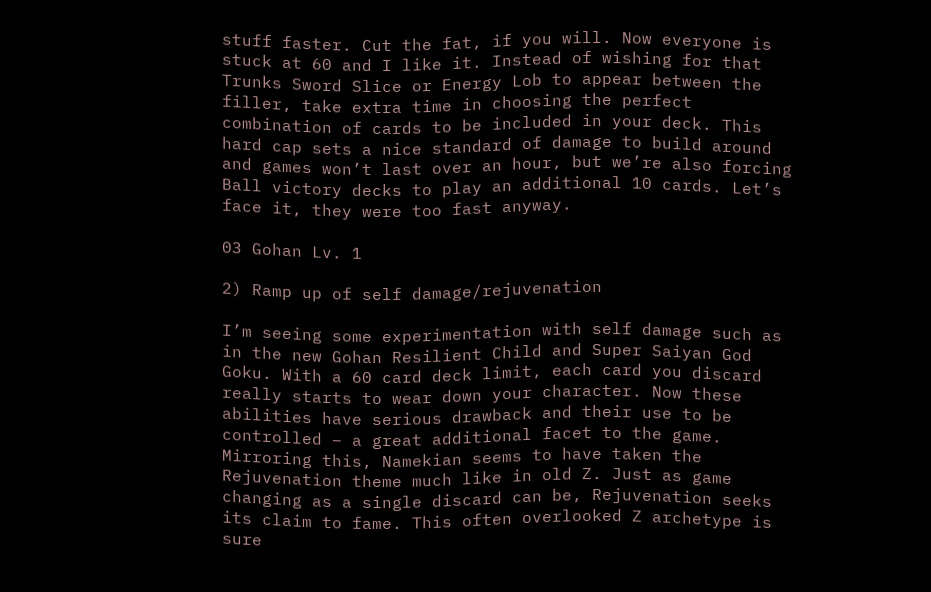stuff faster. Cut the fat, if you will. Now everyone is stuck at 60 and I like it. Instead of wishing for that Trunks Sword Slice or Energy Lob to appear between the filler, take extra time in choosing the perfect combination of cards to be included in your deck. This hard cap sets a nice standard of damage to build around and games won’t last over an hour, but we’re also forcing Ball victory decks to play an additional 10 cards. Let’s face it, they were too fast anyway.

03 Gohan Lv. 1

2) Ramp up of self damage/rejuvenation

I’m seeing some experimentation with self damage such as in the new Gohan Resilient Child and Super Saiyan God Goku. With a 60 card deck limit, each card you discard really starts to wear down your character. Now these abilities have serious drawback and their use to be controlled – a great additional facet to the game. Mirroring this, Namekian seems to have taken the Rejuvenation theme much like in old Z. Just as game changing as a single discard can be, Rejuvenation seeks its claim to fame. This often overlooked Z archetype is sure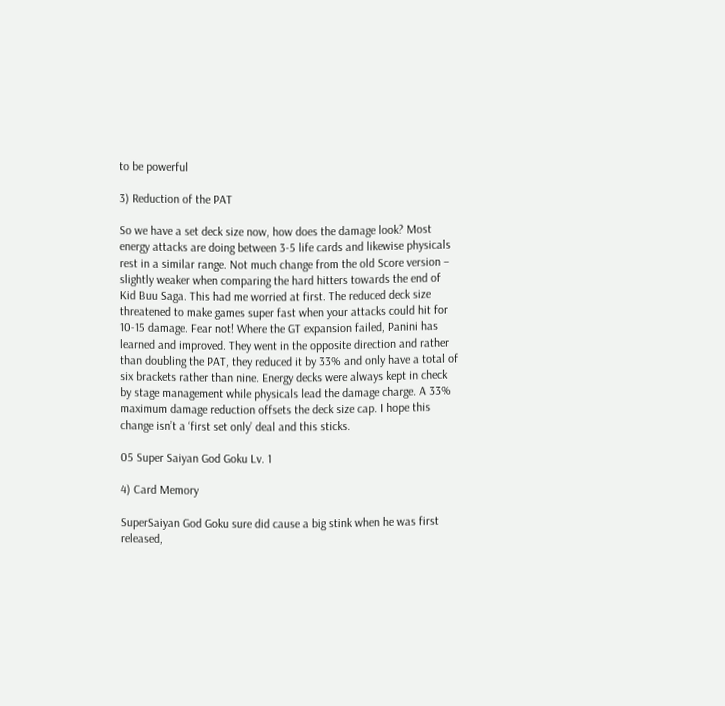to be powerful

3) Reduction of the PAT

So we have a set deck size now, how does the damage look? Most energy attacks are doing between 3-5 life cards and likewise physicals rest in a similar range. Not much change from the old Score version – slightly weaker when comparing the hard hitters towards the end of Kid Buu Saga. This had me worried at first. The reduced deck size threatened to make games super fast when your attacks could hit for 10-15 damage. Fear not! Where the GT expansion failed, Panini has learned and improved. They went in the opposite direction and rather than doubling the PAT, they reduced it by 33% and only have a total of six brackets rather than nine. Energy decks were always kept in check by stage management while physicals lead the damage charge. A 33% maximum damage reduction offsets the deck size cap. I hope this change isn’t a ‘first set only’ deal and this sticks.

05 Super Saiyan God Goku Lv. 1

4) Card Memory

SuperSaiyan God Goku sure did cause a big stink when he was first released,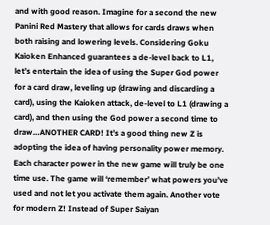and with good reason. Imagine for a second the new Panini Red Mastery that allows for cards draws when both raising and lowering levels. Considering Goku Kaioken Enhanced guarantees a de-level back to L1, let’s entertain the idea of using the Super God power for a card draw, leveling up (drawing and discarding a card), using the Kaioken attack, de-level to L1 (drawing a card), and then using the God power a second time to draw…ANOTHER CARD! It’s a good thing new Z is adopting the idea of having personality power memory. Each character power in the new game will truly be one time use. The game will ‘remember’ what powers you’ve used and not let you activate them again. Another vote for modern Z! Instead of Super Saiyan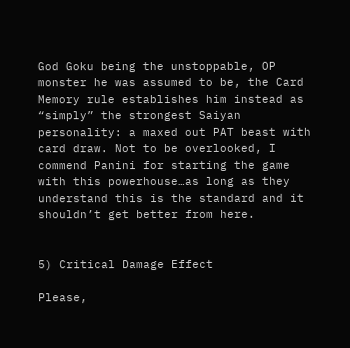God Goku being the unstoppable, OP monster he was assumed to be, the Card Memory rule establishes him instead as “simply” the strongest Saiyan personality: a maxed out PAT beast with card draw. Not to be overlooked, I commend Panini for starting the game with this powerhouse…as long as they understand this is the standard and it shouldn’t get better from here.


5) Critical Damage Effect

Please,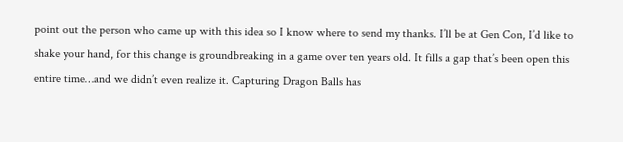point out the person who came up with this idea so I know where to send my thanks. I’ll be at Gen Con, I’d like to shake your hand, for this change is groundbreaking in a game over ten years old. It fills a gap that’s been open this entire time…and we didn’t even realize it. Capturing Dragon Balls has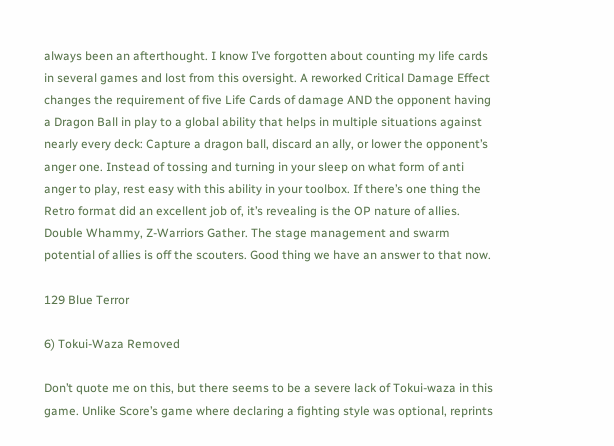always been an afterthought. I know I’ve forgotten about counting my life cards in several games and lost from this oversight. A reworked Critical Damage Effect changes the requirement of five Life Cards of damage AND the opponent having a Dragon Ball in play to a global ability that helps in multiple situations against nearly every deck: Capture a dragon ball, discard an ally, or lower the opponent’s anger one. Instead of tossing and turning in your sleep on what form of anti anger to play, rest easy with this ability in your toolbox. If there’s one thing the Retro format did an excellent job of, it’s revealing is the OP nature of allies. Double Whammy, Z-Warriors Gather. The stage management and swarm potential of allies is off the scouters. Good thing we have an answer to that now.

129 Blue Terror

6) Tokui-Waza Removed

Don’t quote me on this, but there seems to be a severe lack of Tokui-waza in this game. Unlike Score’s game where declaring a fighting style was optional, reprints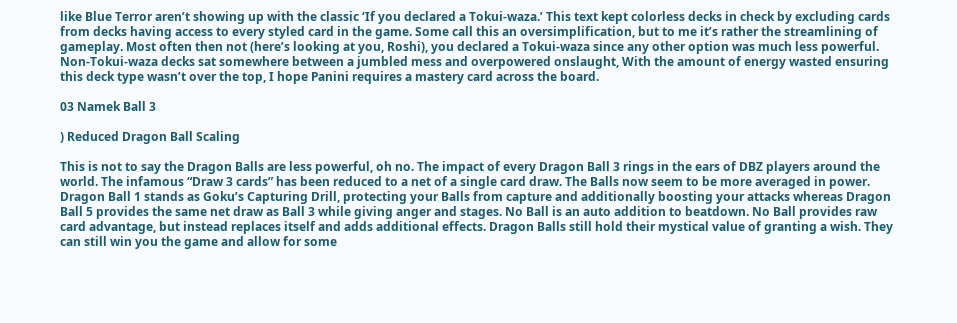like Blue Terror aren’t showing up with the classic ‘If you declared a Tokui-waza.’ This text kept colorless decks in check by excluding cards from decks having access to every styled card in the game. Some call this an oversimplification, but to me it’s rather the streamlining of gameplay. Most often then not (here’s looking at you, Roshi), you declared a Tokui-waza since any other option was much less powerful. Non-Tokui-waza decks sat somewhere between a jumbled mess and overpowered onslaught, With the amount of energy wasted ensuring this deck type wasn’t over the top, I hope Panini requires a mastery card across the board.

03 Namek Ball 3

) Reduced Dragon Ball Scaling

This is not to say the Dragon Balls are less powerful, oh no. The impact of every Dragon Ball 3 rings in the ears of DBZ players around the world. The infamous “Draw 3 cards” has been reduced to a net of a single card draw. The Balls now seem to be more averaged in power. Dragon Ball 1 stands as Goku’s Capturing Drill, protecting your Balls from capture and additionally boosting your attacks whereas Dragon Ball 5 provides the same net draw as Ball 3 while giving anger and stages. No Ball is an auto addition to beatdown. No Ball provides raw card advantage, but instead replaces itself and adds additional effects. Dragon Balls still hold their mystical value of granting a wish. They can still win you the game and allow for some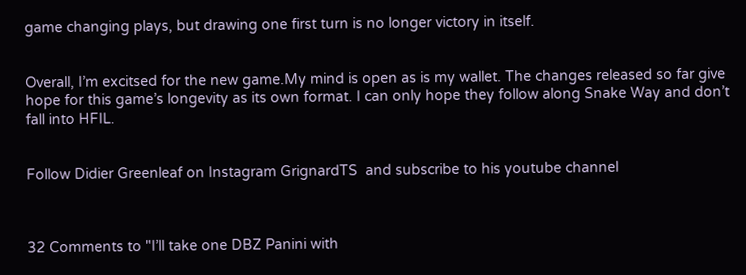game changing plays, but drawing one first turn is no longer victory in itself.


Overall, I’m excitsed for the new game.My mind is open as is my wallet. The changes released so far give hope for this game’s longevity as its own format. I can only hope they follow along Snake Way and don’t fall into HFIL.


Follow Didier Greenleaf on Instagram GrignardTS  and subscribe to his youtube channel



32 Comments to "I’ll take one DBZ Panini with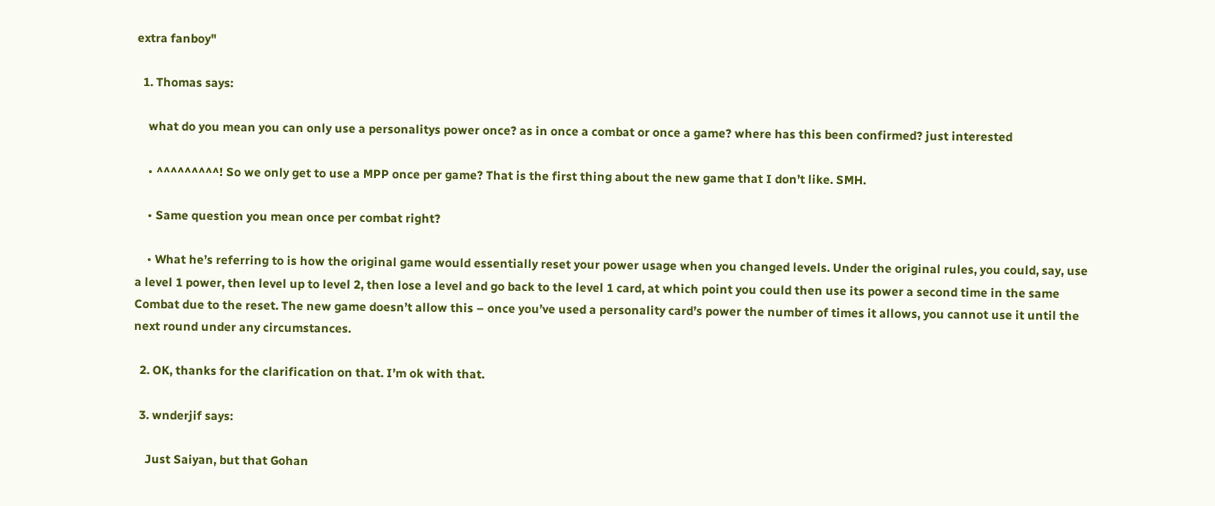extra fanboy"

  1. Thomas says:

    what do you mean you can only use a personalitys power once? as in once a combat or once a game? where has this been confirmed? just interested

    • ^^^^^^^^^! So we only get to use a MPP once per game? That is the first thing about the new game that I don’t like. SMH.

    • Same question you mean once per combat right?

    • What he’s referring to is how the original game would essentially reset your power usage when you changed levels. Under the original rules, you could, say, use a level 1 power, then level up to level 2, then lose a level and go back to the level 1 card, at which point you could then use its power a second time in the same Combat due to the reset. The new game doesn’t allow this – once you’ve used a personality card’s power the number of times it allows, you cannot use it until the next round under any circumstances.

  2. OK, thanks for the clarification on that. I’m ok with that.

  3. wnderjif says:

    Just Saiyan, but that Gohan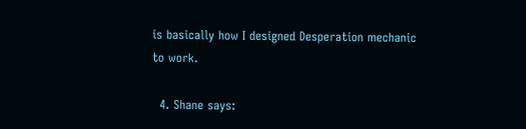is basically how I designed Desperation mechanic to work.

  4. Shane says: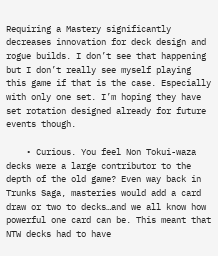Requiring a Mastery significantly decreases innovation for deck design and rogue builds. I don’t see that happening but I don’t really see myself playing this game if that is the case. Especially with only one set. I’m hoping they have set rotation designed already for future events though.

    • Curious. You feel Non Tokui-waza decks were a large contributor to the depth of the old game? Even way back in Trunks Saga, masteries would add a card draw or two to decks…and we all know how powerful one card can be. This meant that NTW decks had to have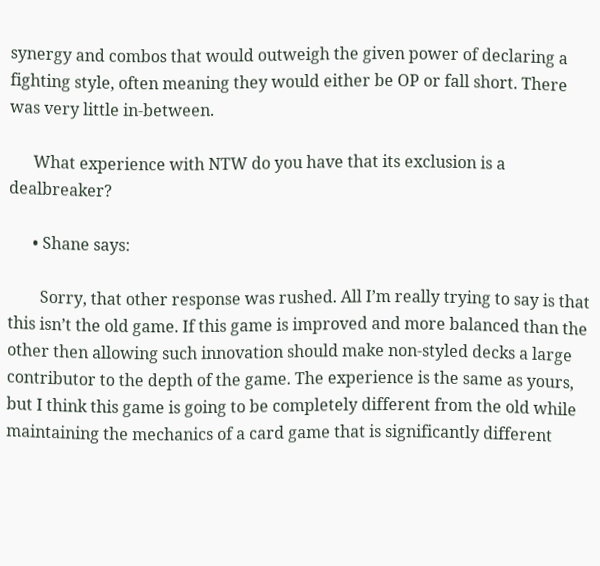synergy and combos that would outweigh the given power of declaring a fighting style, often meaning they would either be OP or fall short. There was very little in-between.

      What experience with NTW do you have that its exclusion is a dealbreaker?

      • Shane says:

        Sorry, that other response was rushed. All I’m really trying to say is that this isn’t the old game. If this game is improved and more balanced than the other then allowing such innovation should make non-styled decks a large contributor to the depth of the game. The experience is the same as yours, but I think this game is going to be completely different from the old while maintaining the mechanics of a card game that is significantly different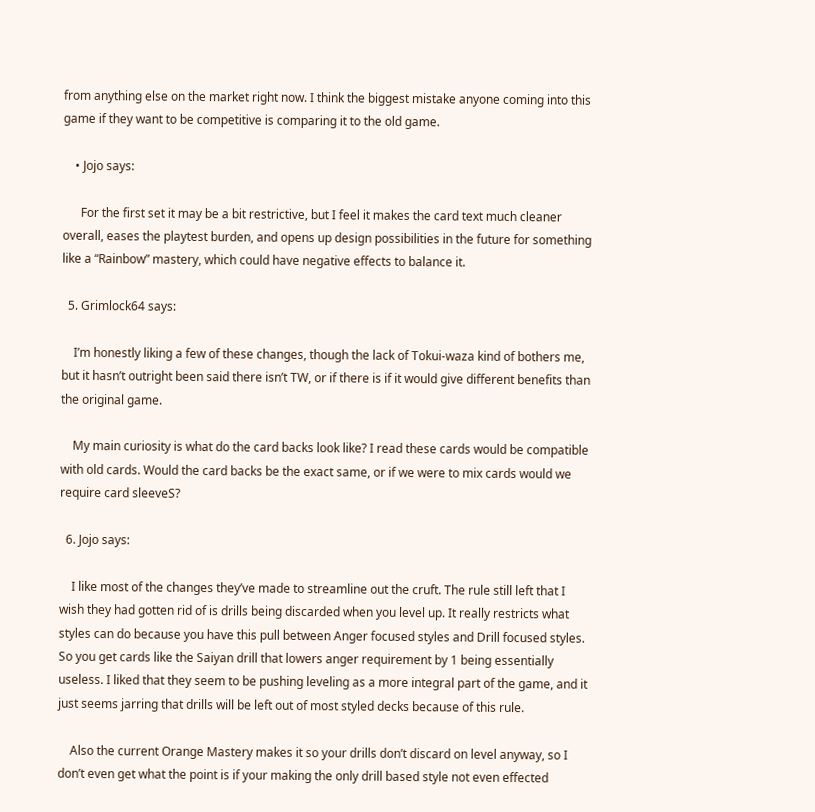from anything else on the market right now. I think the biggest mistake anyone coming into this game if they want to be competitive is comparing it to the old game.

    • Jojo says:

      For the first set it may be a bit restrictive, but I feel it makes the card text much cleaner overall, eases the playtest burden, and opens up design possibilities in the future for something like a “Rainbow” mastery, which could have negative effects to balance it.

  5. Grimlock64 says:

    I’m honestly liking a few of these changes, though the lack of Tokui-waza kind of bothers me, but it hasn’t outright been said there isn’t TW, or if there is if it would give different benefits than the original game.

    My main curiosity is what do the card backs look like? I read these cards would be compatible with old cards. Would the card backs be the exact same, or if we were to mix cards would we require card sleeveS?

  6. Jojo says:

    I like most of the changes they’ve made to streamline out the cruft. The rule still left that I wish they had gotten rid of is drills being discarded when you level up. It really restricts what styles can do because you have this pull between Anger focused styles and Drill focused styles. So you get cards like the Saiyan drill that lowers anger requirement by 1 being essentially useless. I liked that they seem to be pushing leveling as a more integral part of the game, and it just seems jarring that drills will be left out of most styled decks because of this rule.

    Also the current Orange Mastery makes it so your drills don’t discard on level anyway, so I don’t even get what the point is if your making the only drill based style not even effected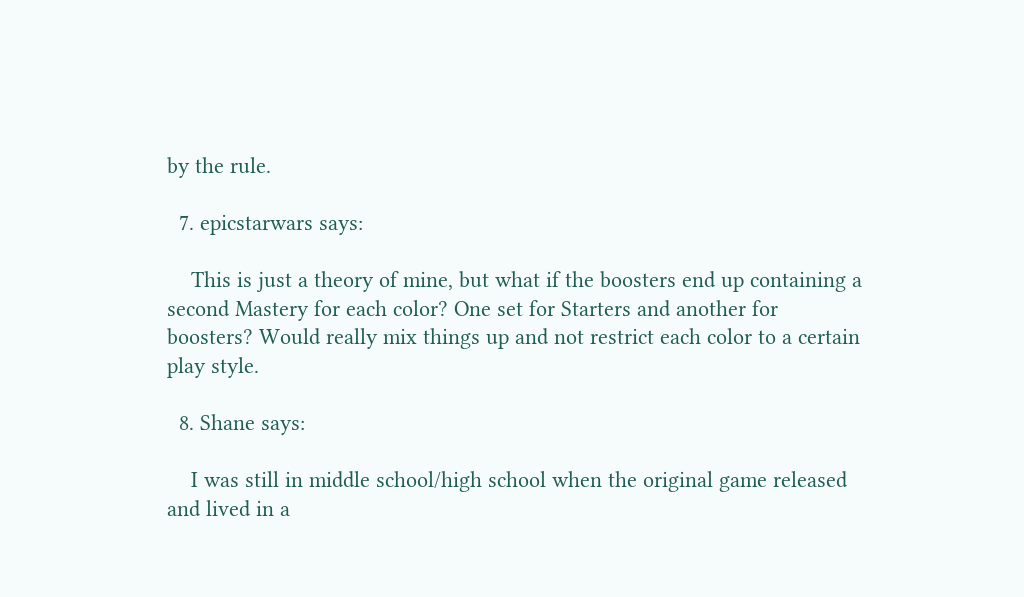by the rule.

  7. epicstarwars says:

    This is just a theory of mine, but what if the boosters end up containing a second Mastery for each color? One set for Starters and another for boosters? Would really mix things up and not restrict each color to a certain play style.

  8. Shane says:

    I was still in middle school/high school when the original game released and lived in a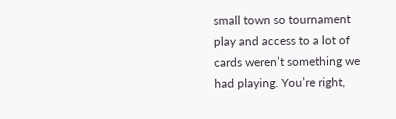small town so tournament play and access to a lot of cards weren’t something we had playing. You’re right,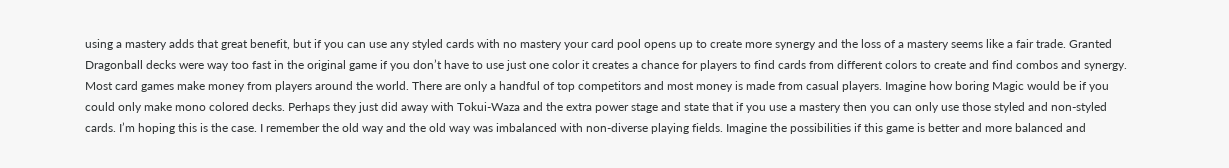using a mastery adds that great benefit, but if you can use any styled cards with no mastery your card pool opens up to create more synergy and the loss of a mastery seems like a fair trade. Granted Dragonball decks were way too fast in the original game if you don’t have to use just one color it creates a chance for players to find cards from different colors to create and find combos and synergy. Most card games make money from players around the world. There are only a handful of top competitors and most money is made from casual players. Imagine how boring Magic would be if you could only make mono colored decks. Perhaps they just did away with Tokui-Waza and the extra power stage and state that if you use a mastery then you can only use those styled and non-styled cards. I’m hoping this is the case. I remember the old way and the old way was imbalanced with non-diverse playing fields. Imagine the possibilities if this game is better and more balanced and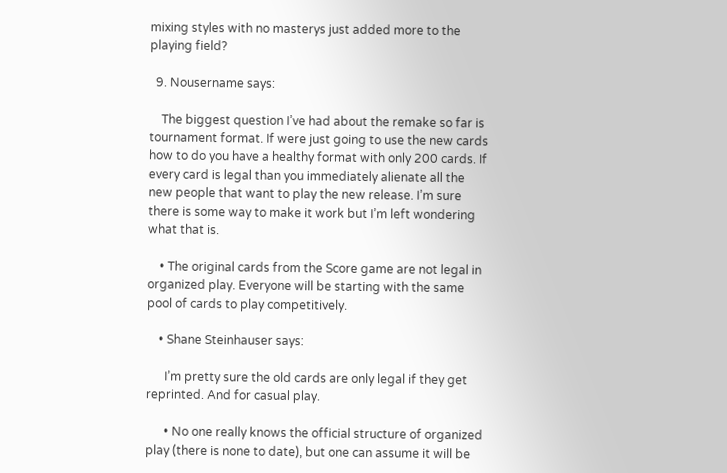mixing styles with no masterys just added more to the playing field?

  9. Nousername says:

    The biggest question I’ve had about the remake so far is tournament format. If were just going to use the new cards how to do you have a healthy format with only 200 cards. If every card is legal than you immediately alienate all the new people that want to play the new release. I’m sure there is some way to make it work but I’m left wondering what that is.

    • The original cards from the Score game are not legal in organized play. Everyone will be starting with the same pool of cards to play competitively.

    • Shane Steinhauser says:

      I’m pretty sure the old cards are only legal if they get reprinted. And for casual play.

      • No one really knows the official structure of organized play (there is none to date), but one can assume it will be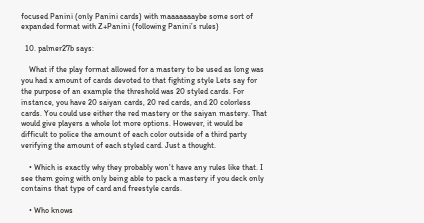focused Panini (only Panini cards) with maaaaaaaybe some sort of expanded format with Z+Panini (following Panini’s rules)

  10. palmer27b says:

    What if the play format allowed for a mastery to be used as long was you had x amount of cards devoted to that fighting style Lets say for the purpose of an example the threshold was 20 styled cards. For instance, you have 20 saiyan cards, 20 red cards, and 20 colorless cards. You could use either the red mastery or the saiyan mastery. That would give players a whole lot more options. However, it would be difficult to police the amount of each color outside of a third party verifying the amount of each styled card. Just a thought.

    • Which is exactly why they probably won’t have any rules like that. I see them going with only being able to pack a mastery if you deck only contains that type of card and freestyle cards.

    • Who knows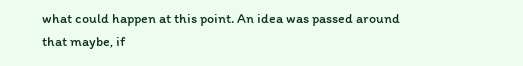what could happen at this point. An idea was passed around that maybe, if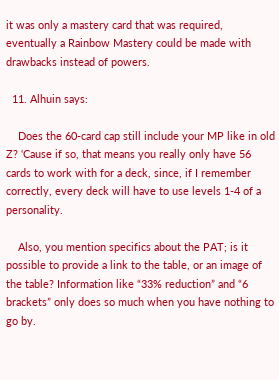it was only a mastery card that was required, eventually a Rainbow Mastery could be made with drawbacks instead of powers.

  11. Alhuin says:

    Does the 60-card cap still include your MP like in old Z? ‘Cause if so, that means you really only have 56 cards to work with for a deck, since, if I remember correctly, every deck will have to use levels 1-4 of a personality.

    Also, you mention specifics about the PAT; is it possible to provide a link to the table, or an image of the table? Information like “33% reduction” and “6 brackets” only does so much when you have nothing to go by.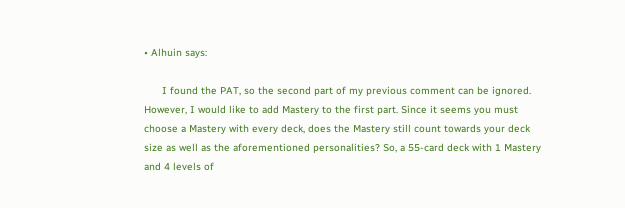• Alhuin says:

      I found the PAT, so the second part of my previous comment can be ignored. However, I would like to add Mastery to the first part. Since it seems you must choose a Mastery with every deck, does the Mastery still count towards your deck size as well as the aforementioned personalities? So, a 55-card deck with 1 Mastery and 4 levels of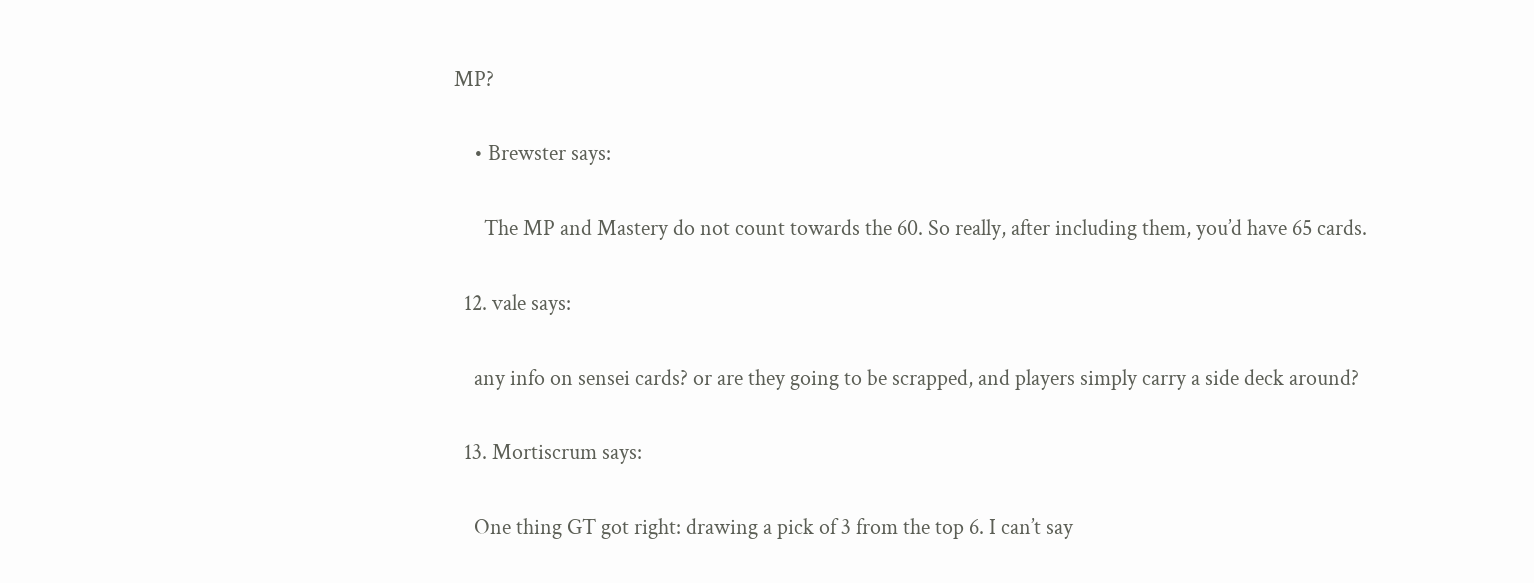MP?

    • Brewster says:

      The MP and Mastery do not count towards the 60. So really, after including them, you’d have 65 cards.

  12. vale says:

    any info on sensei cards? or are they going to be scrapped, and players simply carry a side deck around?

  13. Mortiscrum says:

    One thing GT got right: drawing a pick of 3 from the top 6. I can’t say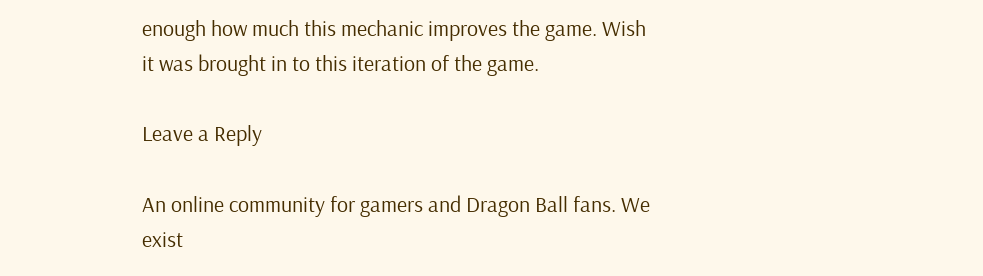enough how much this mechanic improves the game. Wish it was brought in to this iteration of the game.

Leave a Reply

An online community for gamers and Dragon Ball fans. We exist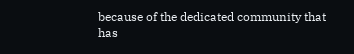because of the dedicated community that has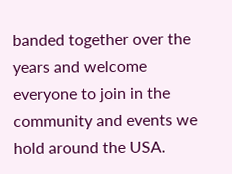banded together over the years and welcome everyone to join in the community and events we hold around the USA.